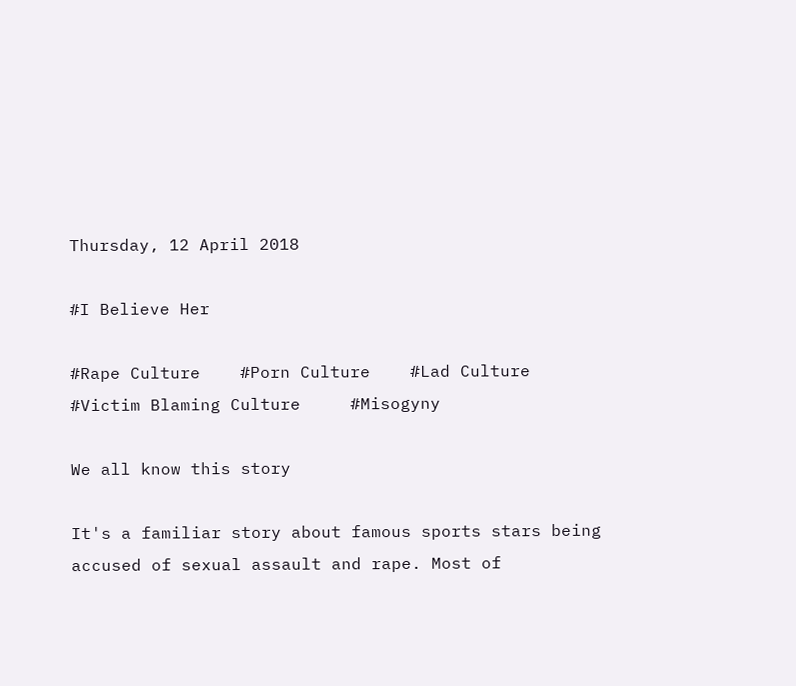Thursday, 12 April 2018

#I Believe Her

#Rape Culture    #Porn Culture    #Lad Culture    #Victim Blaming Culture     #Misogyny

We all know this story

It's a familiar story about famous sports stars being accused of sexual assault and rape. Most of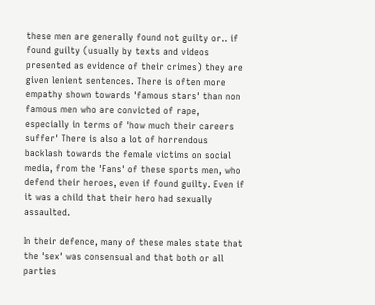these men are generally found not guilty or.. if found guilty (usually by texts and videos presented as evidence of their crimes) they are given lenient sentences. There is often more empathy shown towards 'famous stars' than non famous men who are convicted of rape, especially in terms of 'how much their careers suffer' There is also a lot of horrendous backlash towards the female victims on social media, from the 'Fans' of these sports men, who defend their heroes, even if found guilty. Even if it was a child that their hero had sexually assaulted.

In their defence, many of these males state that the 'sex' was consensual and that both or all parties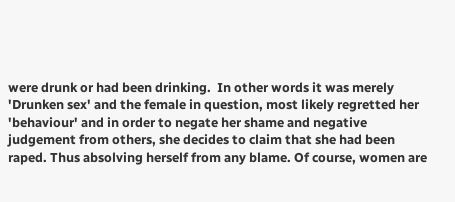were drunk or had been drinking.  In other words it was merely 'Drunken sex' and the female in question, most likely regretted her 'behaviour' and in order to negate her shame and negative judgement from others, she decides to claim that she had been raped. Thus absolving herself from any blame. Of course, women are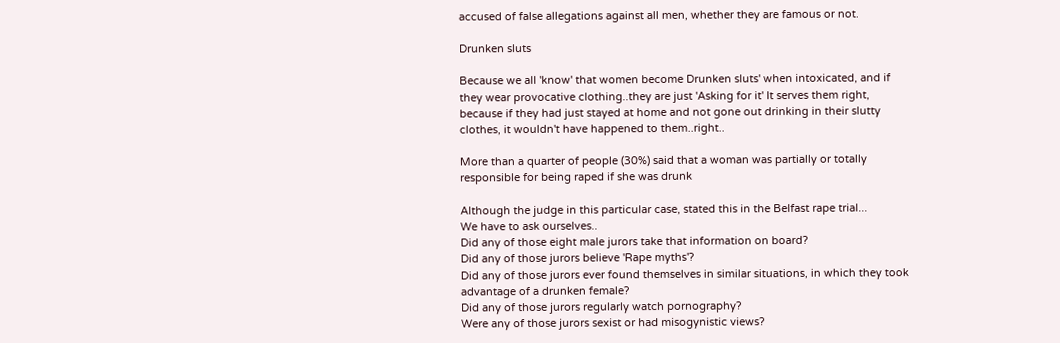accused of false allegations against all men, whether they are famous or not.

Drunken sluts

Because we all 'know' that women become Drunken sluts' when intoxicated, and if they wear provocative clothing..they are just 'Asking for it' It serves them right, because if they had just stayed at home and not gone out drinking in their slutty clothes, it wouldn't have happened to them..right..

More than a quarter of people (30%) said that a woman was partially or totally responsible for being raped if she was drunk

Although the judge in this particular case, stated this in the Belfast rape trial...
We have to ask ourselves..
Did any of those eight male jurors take that information on board?
Did any of those jurors believe 'Rape myths'?
Did any of those jurors ever found themselves in similar situations, in which they took advantage of a drunken female?
Did any of those jurors regularly watch pornography?
Were any of those jurors sexist or had misogynistic views?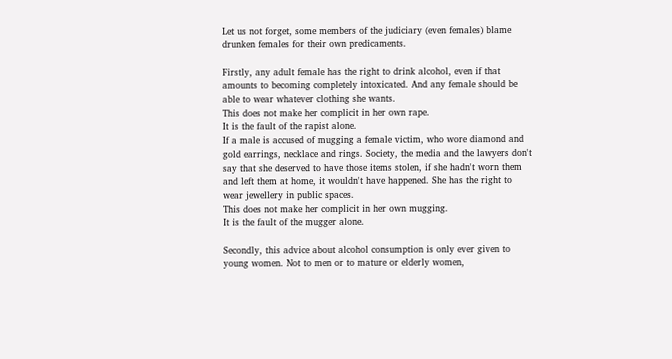Let us not forget, some members of the judiciary (even females) blame drunken females for their own predicaments.

Firstly, any adult female has the right to drink alcohol, even if that amounts to becoming completely intoxicated. And any female should be able to wear whatever clothing she wants.
This does not make her complicit in her own rape.
It is the fault of the rapist alone.
If a male is accused of mugging a female victim, who wore diamond and gold earrings, necklace and rings. Society, the media and the lawyers don't say that she deserved to have those items stolen, if she hadn't worn them and left them at home, it wouldn't have happened. She has the right to wear jewellery in public spaces.
This does not make her complicit in her own mugging.
It is the fault of the mugger alone.

Secondly, this advice about alcohol consumption is only ever given to young women. Not to men or to mature or elderly women,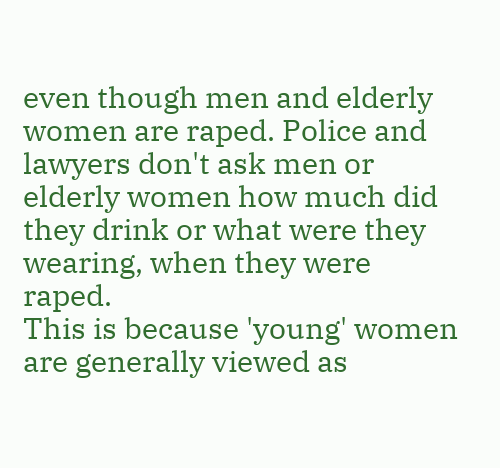even though men and elderly women are raped. Police and lawyers don't ask men or elderly women how much did they drink or what were they wearing, when they were raped.
This is because 'young' women are generally viewed as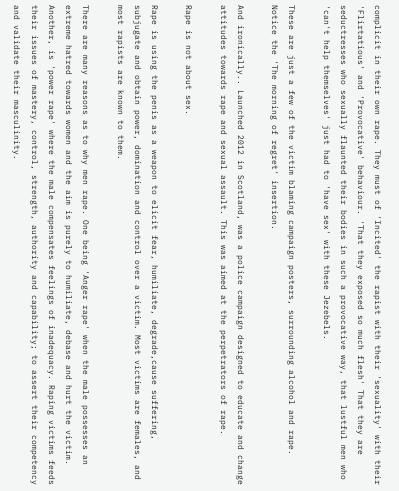complicit in their own rape. They must of 'Incited' the rapist with their 'sexuality' with their 'Flirtatious' and 'Provocative' behaviour. 'That they exposed so much flesh' That they are seductresses who sexually flaunted their bodies in such a provocative way, that lustful men who 'can't help themselves' just had to 'have sex' with these Jezebels.

These are just a few of the victim blaming campaign posters, surrounding alcohol and rape.
Notice the 'The morning of regret' insertion.

And ironically.. Launched 2012 in Scotland, was a police campaign designed to educate and change attitudes towards rape and sexual assault. This was aimed at the perpetrators of rape.

Rape is not about sex.

Rape is using the penis as a weapon to elicit fear, humiliate, degrade,cause suffering, subjugate and obtain power, domination and control over a victim. Most victims are females, and most rapists are known to them.

There are many reasons as to why men rape. One being 'Anger rape' when the male possesses an extreme hatred towards women and the aim is purely to humiliate, debase and hurt the victim.
Another, is 'power rape' where the male compensates feelings of inadequacy. Raping victims feeds their issues of mastery, control, strength, authority and capability; to assert their competency and validate their masculinity.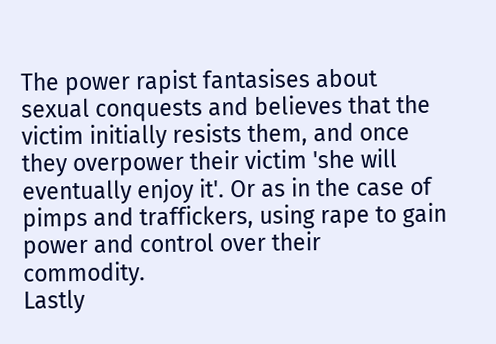The power rapist fantasises about sexual conquests and believes that the victim initially resists them, and once they overpower their victim 'she will eventually enjoy it'. Or as in the case of pimps and traffickers, using rape to gain power and control over their commodity.
Lastly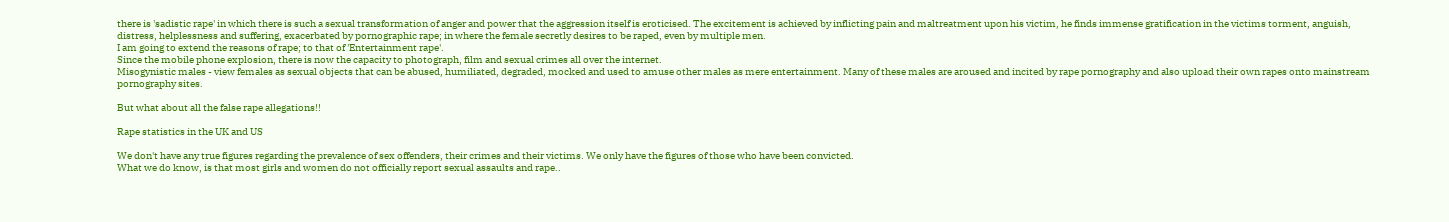there is 'sadistic rape' in which there is such a sexual transformation of anger and power that the aggression itself is eroticised. The excitement is achieved by inflicting pain and maltreatment upon his victim, he finds immense gratification in the victims torment, anguish, distress, helplessness and suffering, exacerbated by pornographic rape; in where the female secretly desires to be raped, even by multiple men.
I am going to extend the reasons of rape; to that of 'Entertainment rape'.
Since the mobile phone explosion, there is now the capacity to photograph, film and sexual crimes all over the internet.
Misogynistic males - view females as sexual objects that can be abused, humiliated, degraded, mocked and used to amuse other males as mere entertainment. Many of these males are aroused and incited by rape pornography and also upload their own rapes onto mainstream pornography sites.

But what about all the false rape allegations!!

Rape statistics in the UK and US

We don't have any true figures regarding the prevalence of sex offenders, their crimes and their victims. We only have the figures of those who have been convicted.
What we do know, is that most girls and women do not officially report sexual assaults and rape..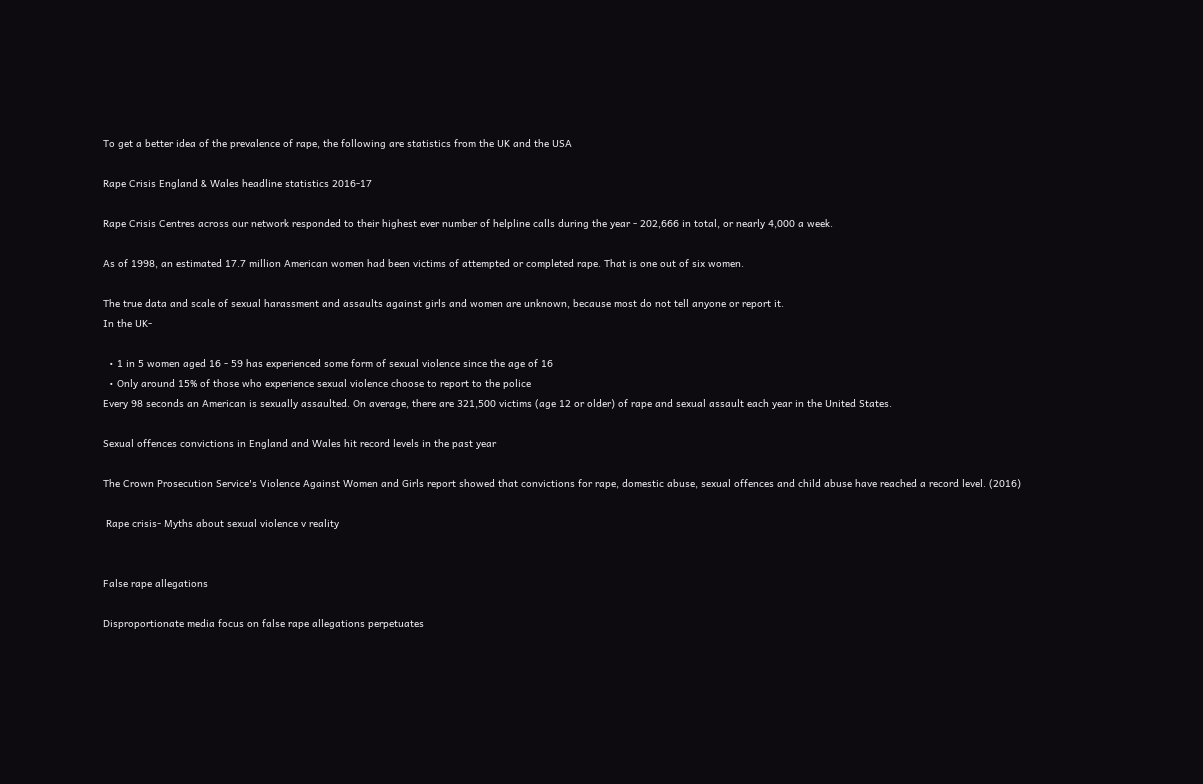To get a better idea of the prevalence of rape, the following are statistics from the UK and the USA

Rape Crisis England & Wales headline statistics 2016-17

Rape Crisis Centres across our network responded to their highest ever number of helpline calls during the year - 202,666 in total, or nearly 4,000 a week.

As of 1998, an estimated 17.7 million American women had been victims of attempted or completed rape. That is one out of six women.

The true data and scale of sexual harassment and assaults against girls and women are unknown, because most do not tell anyone or report it.
In the UK-

  • 1 in 5 women aged 16 - 59 has experienced some form of sexual violence since the age of 16
  • Only around 15% of those who experience sexual violence choose to report to the police
Every 98 seconds an American is sexually assaulted. On average, there are 321,500 victims (age 12 or older) of rape and sexual assault each year in the United States.

Sexual offences convictions in England and Wales hit record levels in the past year

The Crown Prosecution Service's Violence Against Women and Girls report showed that convictions for rape, domestic abuse, sexual offences and child abuse have reached a record level. (2016)

 Rape crisis- Myths about sexual violence v reality


False rape allegations

Disproportionate media focus on false rape allegations perpetuates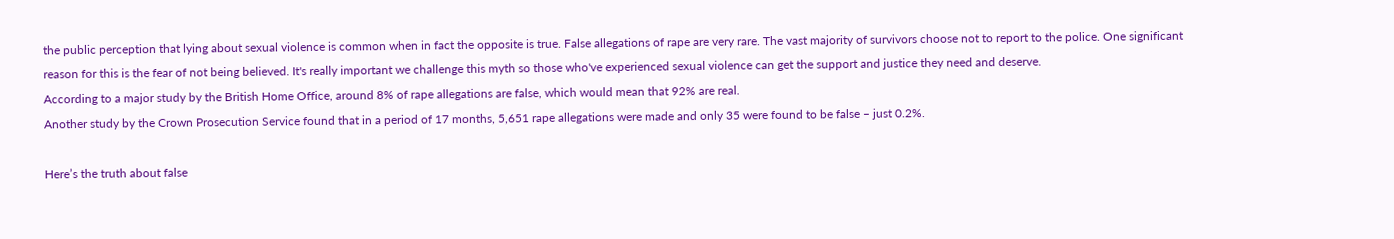the public perception that lying about sexual violence is common when in fact the opposite is true. False allegations of rape are very rare. The vast majority of survivors choose not to report to the police. One significant reason for this is the fear of not being believed. It's really important we challenge this myth so those who've experienced sexual violence can get the support and justice they need and deserve.
According to a major study by the British Home Office, around 8% of rape allegations are false, which would mean that 92% are real.
Another study by the Crown Prosecution Service found that in a period of 17 months, 5,651 rape allegations were made and only 35 were found to be false – just 0.2%.

Here’s the truth about false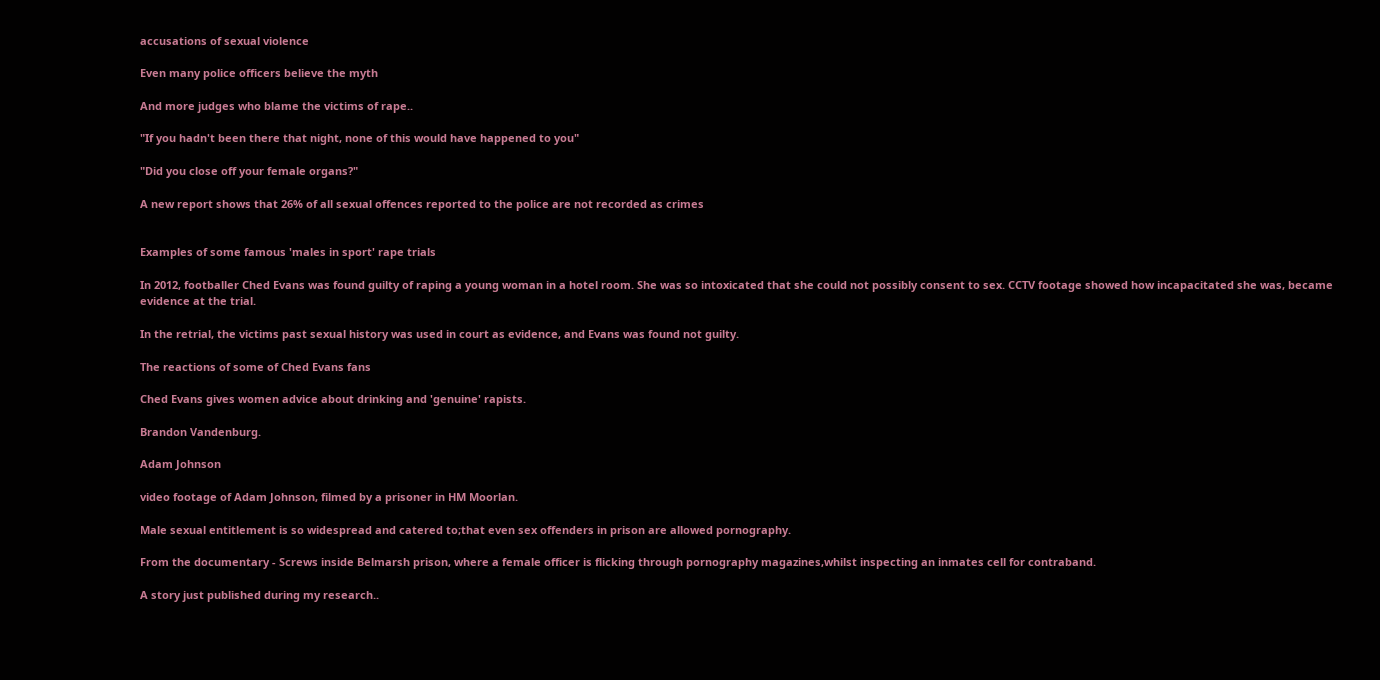accusations of sexual violence

Even many police officers believe the myth

And more judges who blame the victims of rape..

"If you hadn't been there that night, none of this would have happened to you"

"Did you close off your female organs?"

A new report shows that 26% of all sexual offences reported to the police are not recorded as crimes


Examples of some famous 'males in sport' rape trials

In 2012, footballer Ched Evans was found guilty of raping a young woman in a hotel room. She was so intoxicated that she could not possibly consent to sex. CCTV footage showed how incapacitated she was, became evidence at the trial.

In the retrial, the victims past sexual history was used in court as evidence, and Evans was found not guilty.

The reactions of some of Ched Evans fans

Ched Evans gives women advice about drinking and 'genuine' rapists.

Brandon Vandenburg.

Adam Johnson

video footage of Adam Johnson, filmed by a prisoner in HM Moorlan.

Male sexual entitlement is so widespread and catered to;that even sex offenders in prison are allowed pornography.

From the documentary - Screws inside Belmarsh prison, where a female officer is flicking through pornography magazines,whilst inspecting an inmates cell for contraband.

A story just published during my research..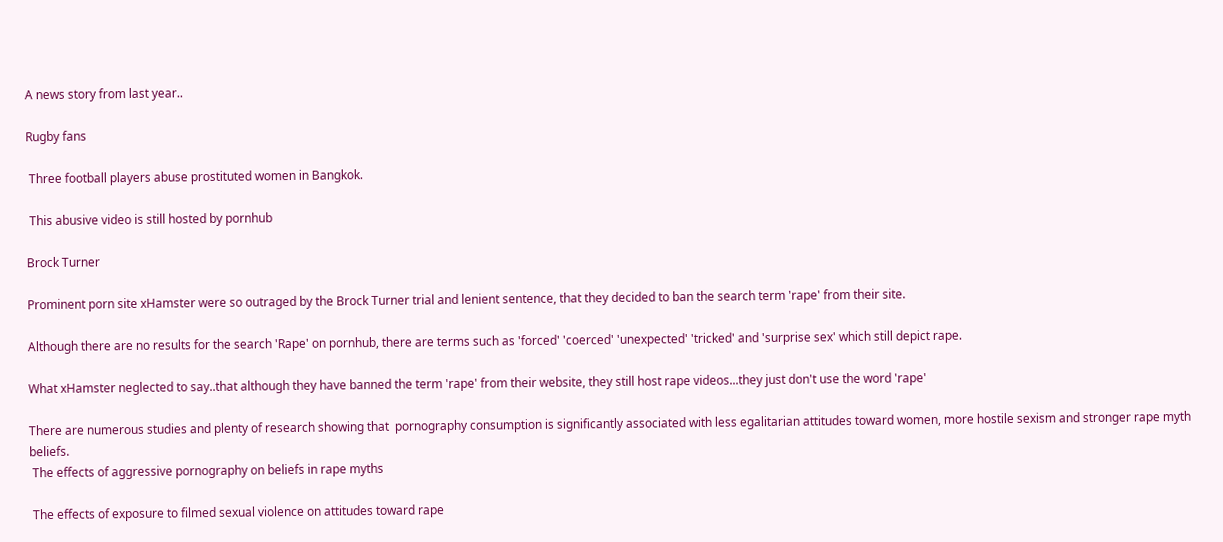A news story from last year..

Rugby fans

 Three football players abuse prostituted women in Bangkok.

 This abusive video is still hosted by pornhub

Brock Turner

Prominent porn site xHamster were so outraged by the Brock Turner trial and lenient sentence, that they decided to ban the search term 'rape' from their site.

Although there are no results for the search 'Rape' on pornhub, there are terms such as 'forced' 'coerced' 'unexpected' 'tricked' and 'surprise sex' which still depict rape.

What xHamster neglected to say..that although they have banned the term 'rape' from their website, they still host rape videos...they just don't use the word 'rape'

There are numerous studies and plenty of research showing that  pornography consumption is significantly associated with less egalitarian attitudes toward women, more hostile sexism and stronger rape myth beliefs.
 The effects of aggressive pornography on beliefs in rape myths

 The effects of exposure to filmed sexual violence on attitudes toward rape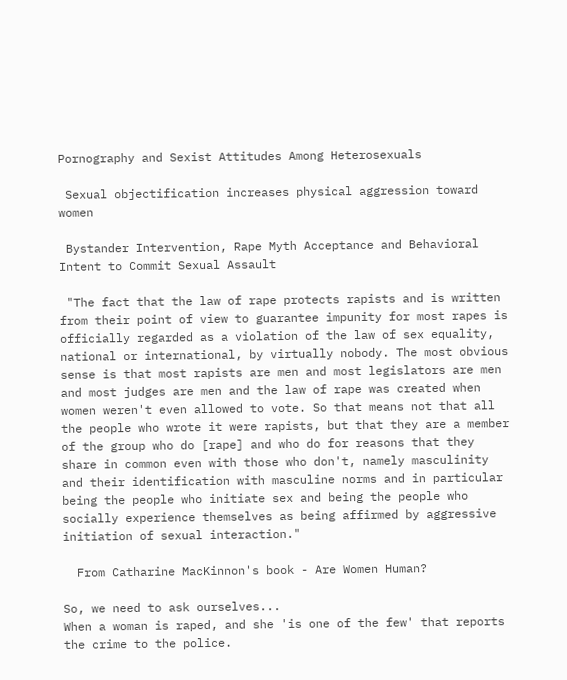Pornography and Sexist Attitudes Among Heterosexuals

 Sexual objectification increases physical aggression toward women

 Bystander Intervention, Rape Myth Acceptance and Behavioral Intent to Commit Sexual Assault

 "The fact that the law of rape protects rapists and is written from their point of view to guarantee impunity for most rapes is officially regarded as a violation of the law of sex equality, national or international, by virtually nobody. The most obvious sense is that most rapists are men and most legislators are men and most judges are men and the law of rape was created when women weren't even allowed to vote. So that means not that all the people who wrote it were rapists, but that they are a member of the group who do [rape] and who do for reasons that they share in common even with those who don't, namely masculinity and their identification with masculine norms and in particular being the people who initiate sex and being the people who socially experience themselves as being affirmed by aggressive initiation of sexual interaction."

  From Catharine MacKinnon's book - Are Women Human?

So, we need to ask ourselves...
When a woman is raped, and she 'is one of the few' that reports the crime to the police.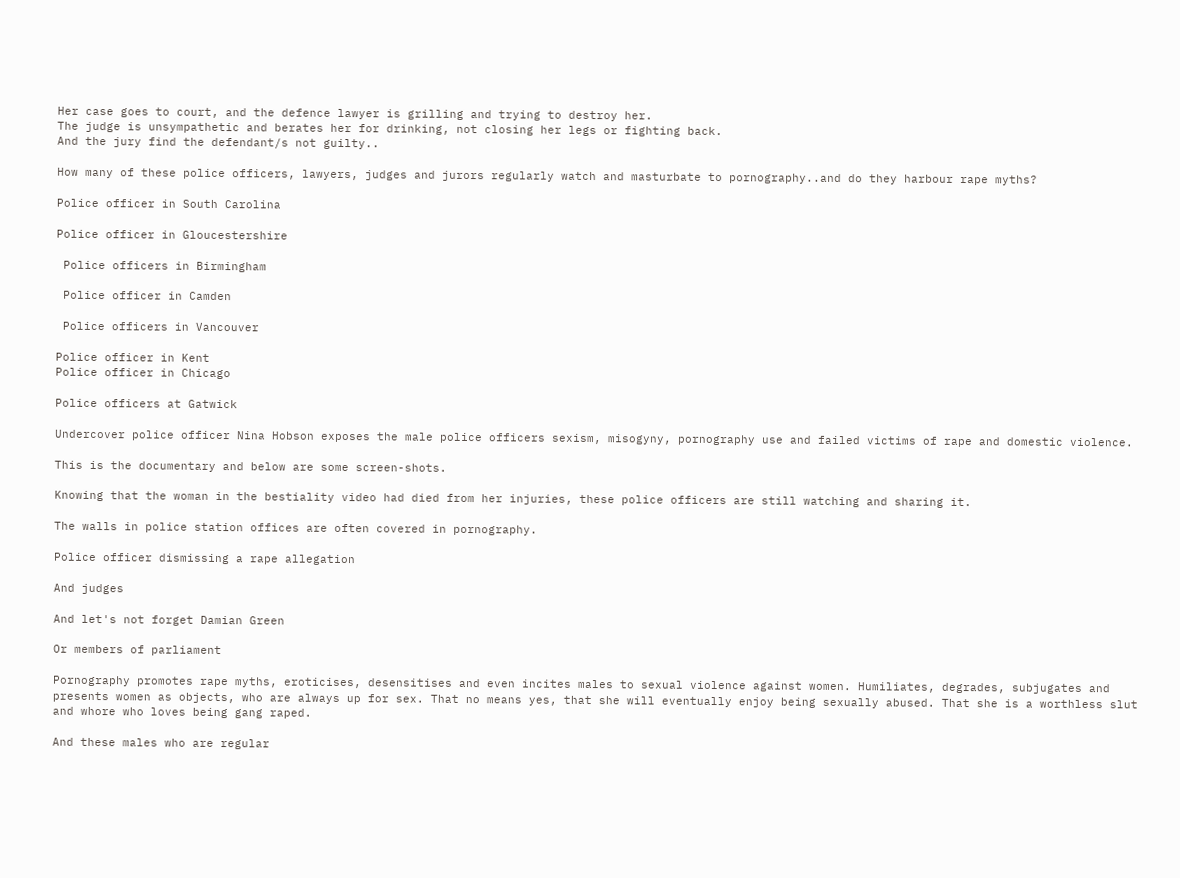Her case goes to court, and the defence lawyer is grilling and trying to destroy her.
The judge is unsympathetic and berates her for drinking, not closing her legs or fighting back.
And the jury find the defendant/s not guilty..

How many of these police officers, lawyers, judges and jurors regularly watch and masturbate to pornography..and do they harbour rape myths?

Police officer in South Carolina

Police officer in Gloucestershire

 Police officers in Birmingham

 Police officer in Camden

 Police officers in Vancouver

Police officer in Kent
Police officer in Chicago

Police officers at Gatwick

Undercover police officer Nina Hobson exposes the male police officers sexism, misogyny, pornography use and failed victims of rape and domestic violence.

This is the documentary and below are some screen-shots.

Knowing that the woman in the bestiality video had died from her injuries, these police officers are still watching and sharing it.

The walls in police station offices are often covered in pornography.

Police officer dismissing a rape allegation

And judges

And let's not forget Damian Green

Or members of parliament

Pornography promotes rape myths, eroticises, desensitises and even incites males to sexual violence against women. Humiliates, degrades, subjugates and presents women as objects, who are always up for sex. That no means yes, that she will eventually enjoy being sexually abused. That she is a worthless slut and whore who loves being gang raped.

And these males who are regular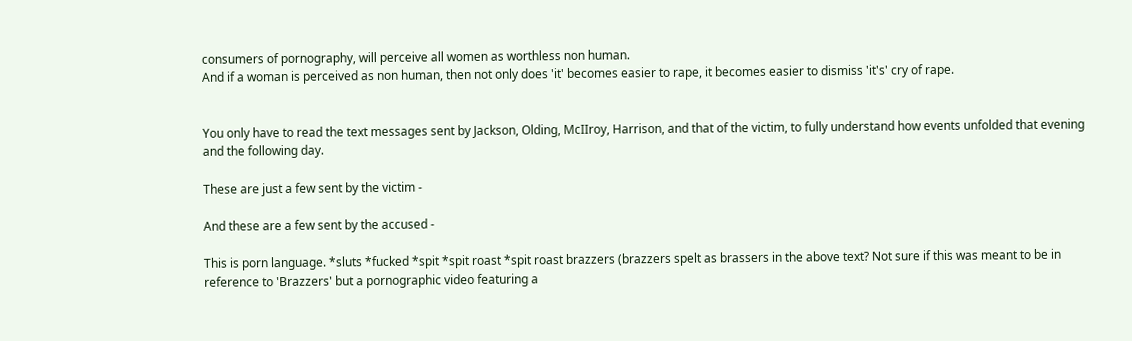consumers of pornography, will perceive all women as worthless non human.
And if a woman is perceived as non human, then not only does 'it' becomes easier to rape, it becomes easier to dismiss 'it's' cry of rape.


You only have to read the text messages sent by Jackson, Olding, McIIroy, Harrison, and that of the victim, to fully understand how events unfolded that evening and the following day.

These are just a few sent by the victim -

And these are a few sent by the accused -

This is porn language. *sluts *fucked *spit *spit roast *spit roast brazzers (brazzers spelt as brassers in the above text? Not sure if this was meant to be in reference to 'Brazzers' but a pornographic video featuring a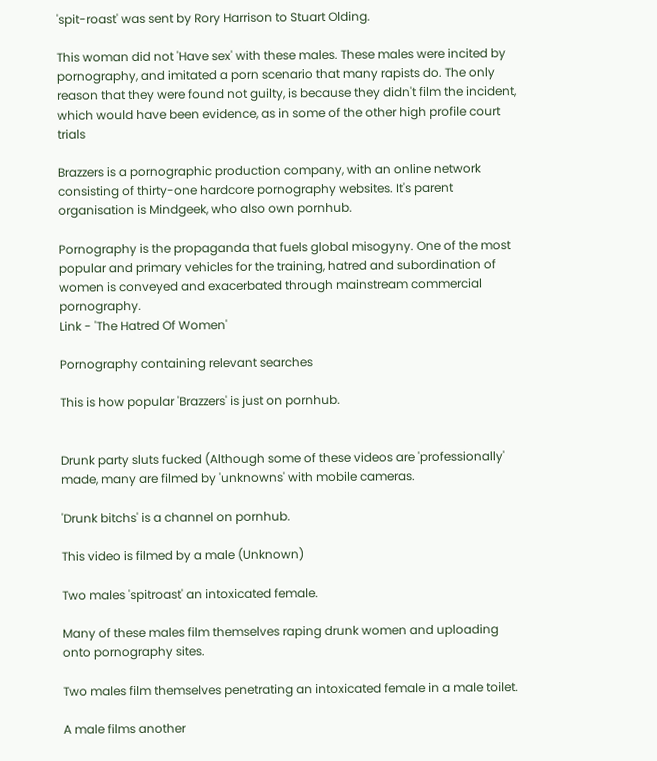'spit-roast' was sent by Rory Harrison to Stuart Olding.

This woman did not 'Have sex' with these males. These males were incited by pornography, and imitated a porn scenario that many rapists do. The only reason that they were found not guilty, is because they didn't film the incident, which would have been evidence, as in some of the other high profile court trials

Brazzers is a pornographic production company, with an online network consisting of thirty-one hardcore pornography websites. It's parent organisation is Mindgeek, who also own pornhub.

Pornography is the propaganda that fuels global misogyny. One of the most popular and primary vehicles for the training, hatred and subordination of women is conveyed and exacerbated through mainstream commercial pornography.
Link - 'The Hatred Of Women'

Pornography containing relevant searches

This is how popular 'Brazzers' is just on pornhub.


Drunk party sluts fucked (Although some of these videos are 'professionally' made, many are filmed by 'unknowns' with mobile cameras.

'Drunk bitchs' is a channel on pornhub.

This video is filmed by a male (Unknown)

Two males 'spitroast' an intoxicated female.

Many of these males film themselves raping drunk women and uploading onto pornography sites.

Two males film themselves penetrating an intoxicated female in a male toilet.

A male films another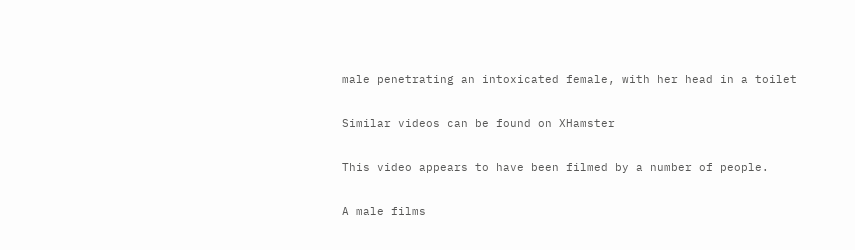male penetrating an intoxicated female, with her head in a toilet

Similar videos can be found on XHamster

This video appears to have been filmed by a number of people.

A male films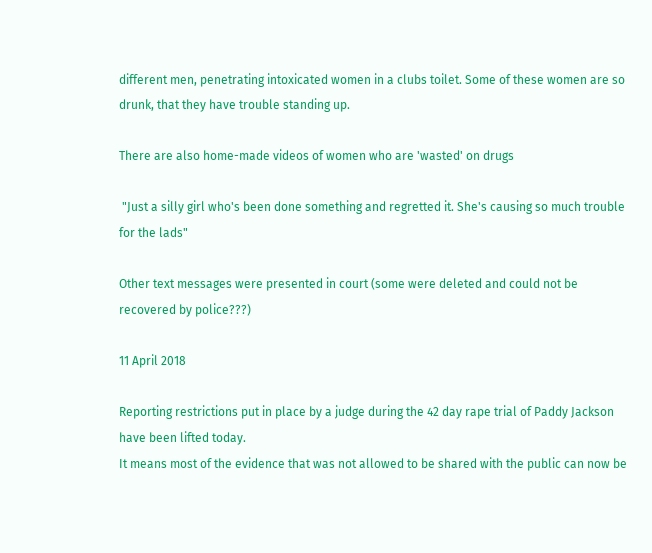different men, penetrating intoxicated women in a clubs toilet. Some of these women are so drunk, that they have trouble standing up.

There are also home-made videos of women who are 'wasted' on drugs

 "Just a silly girl who's been done something and regretted it. She's causing so much trouble for the lads"

Other text messages were presented in court (some were deleted and could not be recovered by police???)

11 April 2018

Reporting restrictions put in place by a judge during the 42 day rape trial of Paddy Jackson have been lifted today.
It means most of the evidence that was not allowed to be shared with the public can now be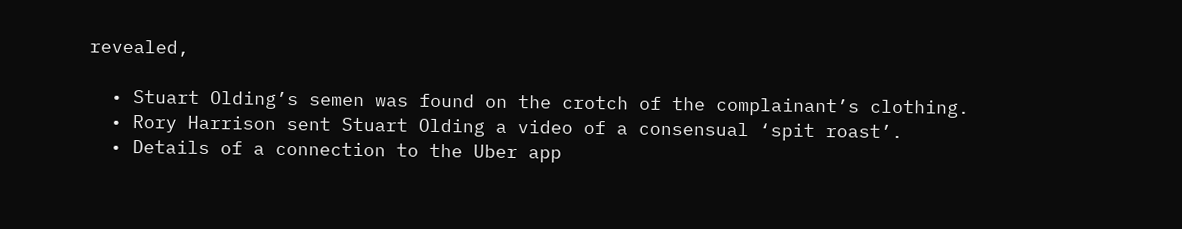revealed,

  • Stuart Olding’s semen was found on the crotch of the complainant’s clothing.
  • Rory Harrison sent Stuart Olding a video of a consensual ‘spit roast’.
  • Details of a connection to the Uber app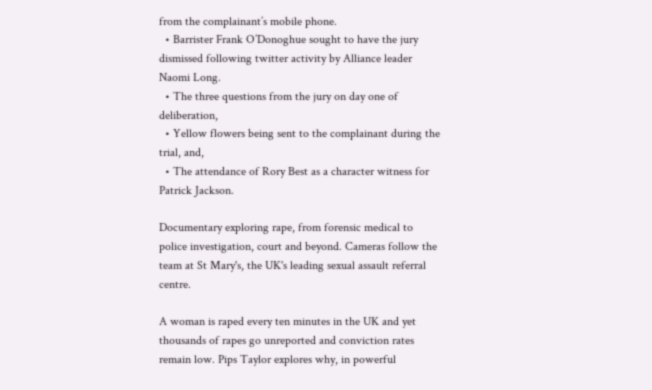from the complainant’s mobile phone.
  • Barrister Frank O’Donoghue sought to have the jury dismissed following twitter activity by Alliance leader Naomi Long.
  • The three questions from the jury on day one of deliberation,
  • Yellow flowers being sent to the complainant during the trial, and,
  • The attendance of Rory Best as a character witness for Patrick Jackson.

Documentary exploring rape, from forensic medical to police investigation, court and beyond. Cameras follow the team at St Mary's, the UK's leading sexual assault referral centre.

A woman is raped every ten minutes in the UK and yet thousands of rapes go unreported and conviction rates remain low. Pips Taylor explores why, in powerful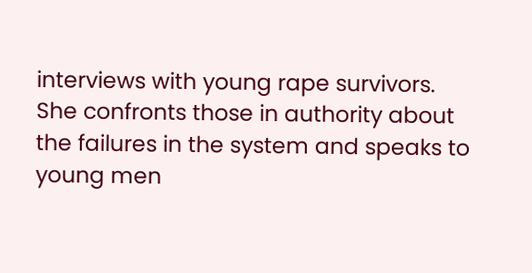interviews with young rape survivors. She confronts those in authority about the failures in the system and speaks to young men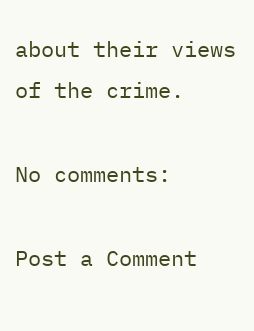about their views of the crime.

No comments:

Post a Comment